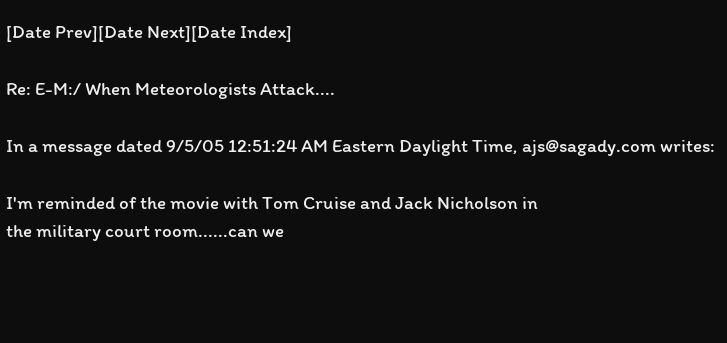[Date Prev][Date Next][Date Index]

Re: E-M:/ When Meteorologists Attack....

In a message dated 9/5/05 12:51:24 AM Eastern Daylight Time, ajs@sagady.com writes:

I'm reminded of the movie with Tom Cruise and Jack Nicholson in
the military court room......can we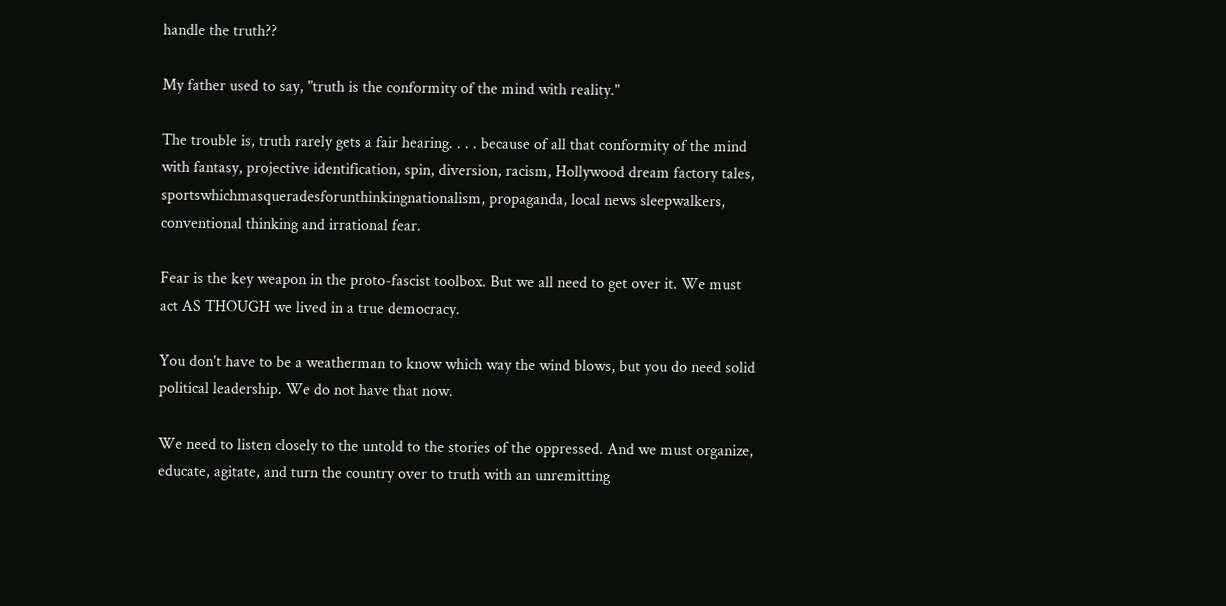handle the truth??

My father used to say, "truth is the conformity of the mind with reality."

The trouble is, truth rarely gets a fair hearing. . . . because of all that conformity of the mind with fantasy, projective identification, spin, diversion, racism, Hollywood dream factory tales, sportswhichmasqueradesforunthinkingnationalism, propaganda, local news sleepwalkers, conventional thinking and irrational fear.

Fear is the key weapon in the proto-fascist toolbox. But we all need to get over it. We must act AS THOUGH we lived in a true democracy.

You don't have to be a weatherman to know which way the wind blows, but you do need solid political leadership. We do not have that now.

We need to listen closely to the untold to the stories of the oppressed. And we must organize, educate, agitate, and turn the country over to truth with an unremitting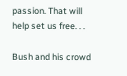passion. That will help set us free. . .

Bush and his crowd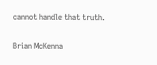cannot handle that truth.

Brian McKenna